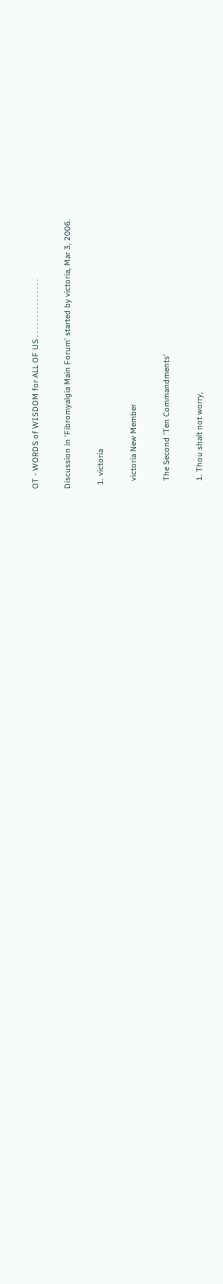OT - WORDS of WISDOM for ALL OF US . . . . . . . . . . . . . . .

Discussion in 'Fibromyalgia Main Forum' started by victoria, Mar 3, 2006.

  1. victoria

    victoria New Member

    The Second 'Ten Commandments'

    1. Thou shalt not worry,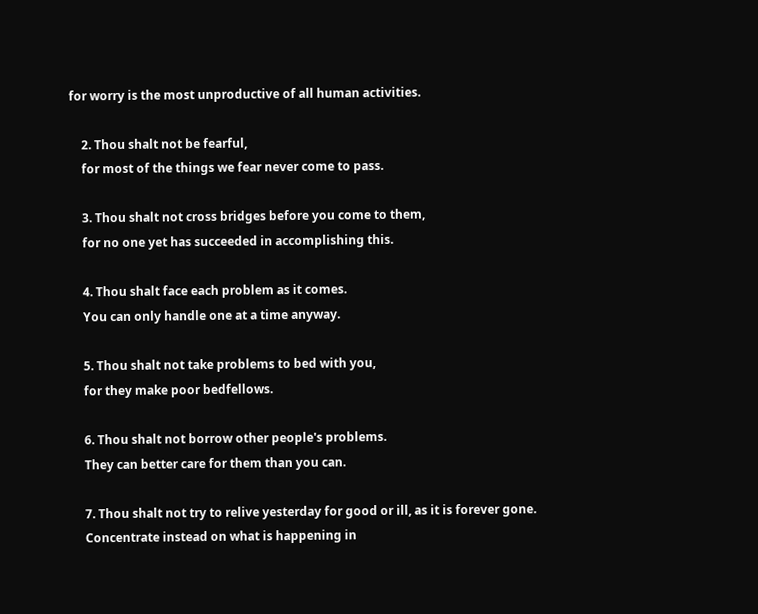for worry is the most unproductive of all human activities.

    2. Thou shalt not be fearful,
    for most of the things we fear never come to pass.

    3. Thou shalt not cross bridges before you come to them,
    for no one yet has succeeded in accomplishing this.

    4. Thou shalt face each problem as it comes.
    You can only handle one at a time anyway.

    5. Thou shalt not take problems to bed with you,
    for they make poor bedfellows.

    6. Thou shalt not borrow other people's problems.
    They can better care for them than you can.

    7. Thou shalt not try to relive yesterday for good or ill, as it is forever gone.
    Concentrate instead on what is happening in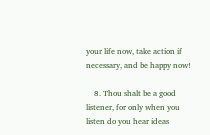your life now, take action if necessary, and be happy now!

    8. Thou shalt be a good listener, for only when you listen do you hear ideas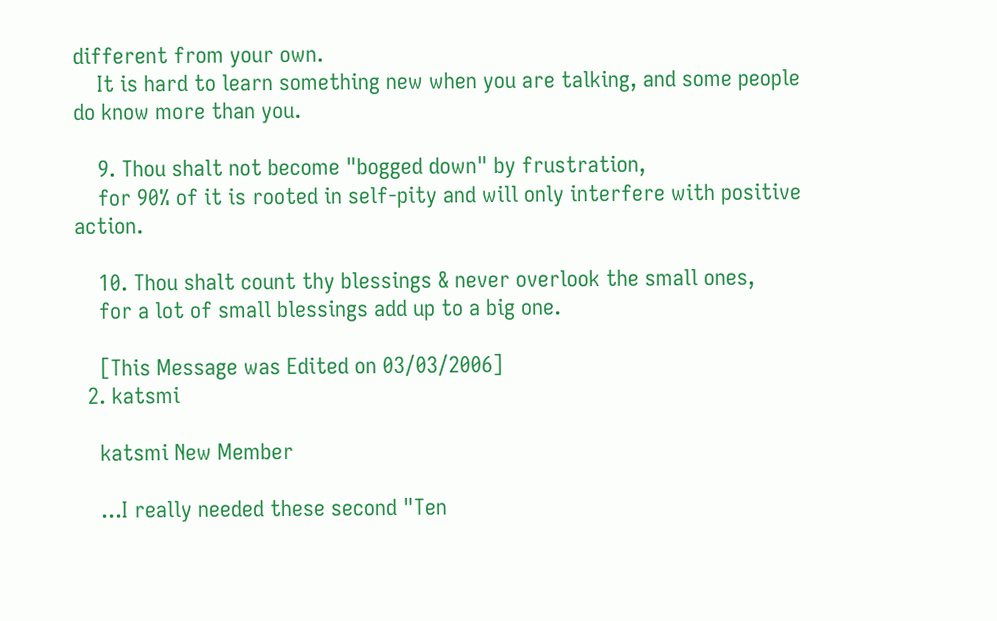different from your own.
    It is hard to learn something new when you are talking, and some people do know more than you.

    9. Thou shalt not become "bogged down" by frustration,
    for 90% of it is rooted in self-pity and will only interfere with positive action.

    10. Thou shalt count thy blessings & never overlook the small ones,
    for a lot of small blessings add up to a big one.

    [This Message was Edited on 03/03/2006]
  2. katsmi

    katsmi New Member

    ...I really needed these second "Ten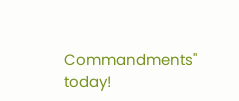Commandments" today!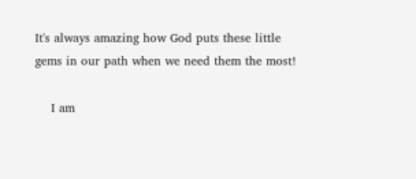It's always amazing how God puts these little gems in our path when we need them the most!

    I am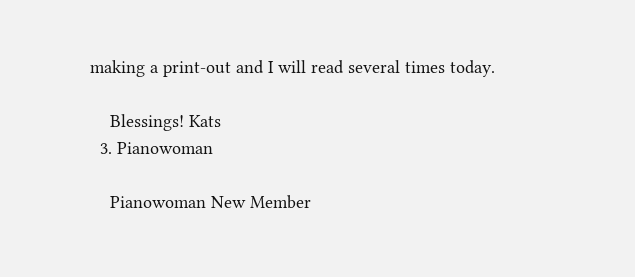making a print-out and I will read several times today.

    Blessings! Kats
  3. Pianowoman

    Pianowoman New Member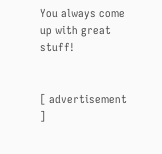You always come up with great stuff!


[ advertisement ]